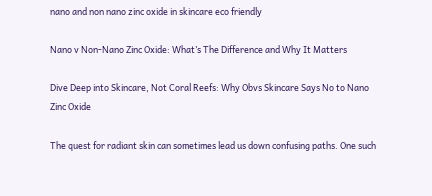nano and non nano zinc oxide in skincare eco friendly

Nano v Non-Nano Zinc Oxide: What’s The Difference and Why It Matters

Dive Deep into Skincare, Not Coral Reefs: Why Obvs Skincare Says No to Nano Zinc Oxide

The quest for radiant skin can sometimes lead us down confusing paths. One such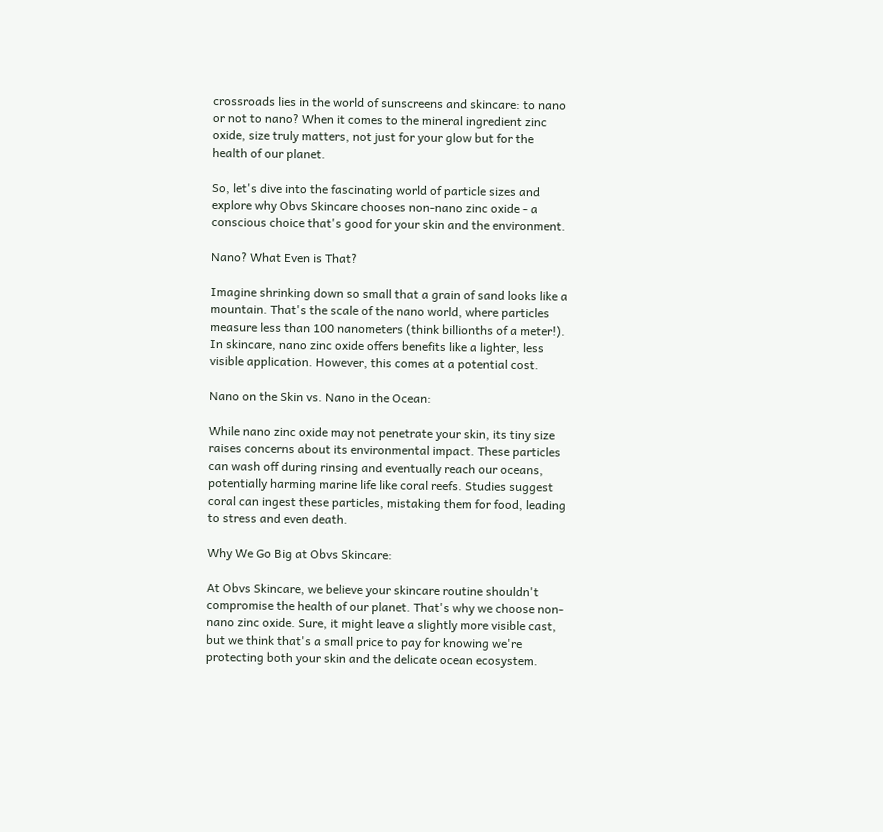crossroads lies in the world of sunscreens and skincare: to nano or not to nano? When it comes to the mineral ingredient zinc oxide, size truly matters, not just for your glow but for the health of our planet.

So, let's dive into the fascinating world of particle sizes and explore why Obvs Skincare chooses non-nano zinc oxide - a conscious choice that's good for your skin and the environment.

Nano? What Even is That?

Imagine shrinking down so small that a grain of sand looks like a mountain. That's the scale of the nano world, where particles measure less than 100 nanometers (think billionths of a meter!). In skincare, nano zinc oxide offers benefits like a lighter, less visible application. However, this comes at a potential cost.

Nano on the Skin vs. Nano in the Ocean:

While nano zinc oxide may not penetrate your skin, its tiny size raises concerns about its environmental impact. These particles can wash off during rinsing and eventually reach our oceans, potentially harming marine life like coral reefs. Studies suggest coral can ingest these particles, mistaking them for food, leading to stress and even death.

Why We Go Big at Obvs Skincare:

At Obvs Skincare, we believe your skincare routine shouldn't compromise the health of our planet. That's why we choose non-nano zinc oxide. Sure, it might leave a slightly more visible cast, but we think that's a small price to pay for knowing we're protecting both your skin and the delicate ocean ecosystem.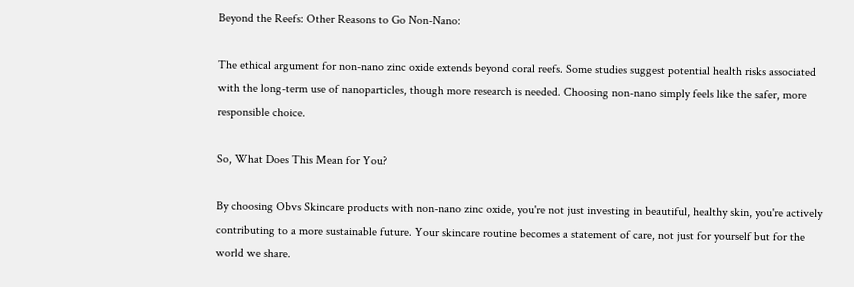Beyond the Reefs: Other Reasons to Go Non-Nano:

The ethical argument for non-nano zinc oxide extends beyond coral reefs. Some studies suggest potential health risks associated with the long-term use of nanoparticles, though more research is needed. Choosing non-nano simply feels like the safer, more responsible choice.

So, What Does This Mean for You?

By choosing Obvs Skincare products with non-nano zinc oxide, you're not just investing in beautiful, healthy skin, you're actively contributing to a more sustainable future. Your skincare routine becomes a statement of care, not just for yourself but for the world we share.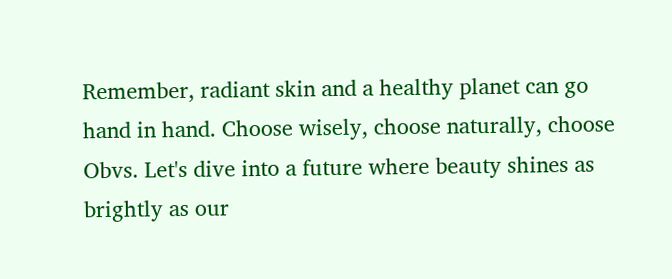Remember, radiant skin and a healthy planet can go hand in hand. Choose wisely, choose naturally, choose Obvs. Let's dive into a future where beauty shines as brightly as our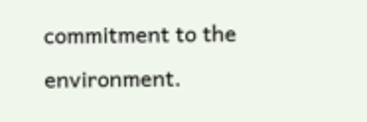commitment to the environment.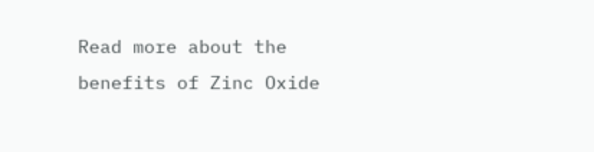Read more about the benefits of Zinc Oxide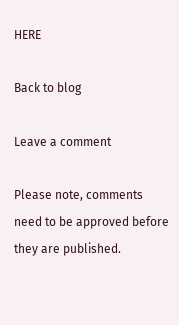HERE

Back to blog

Leave a comment

Please note, comments need to be approved before they are published.